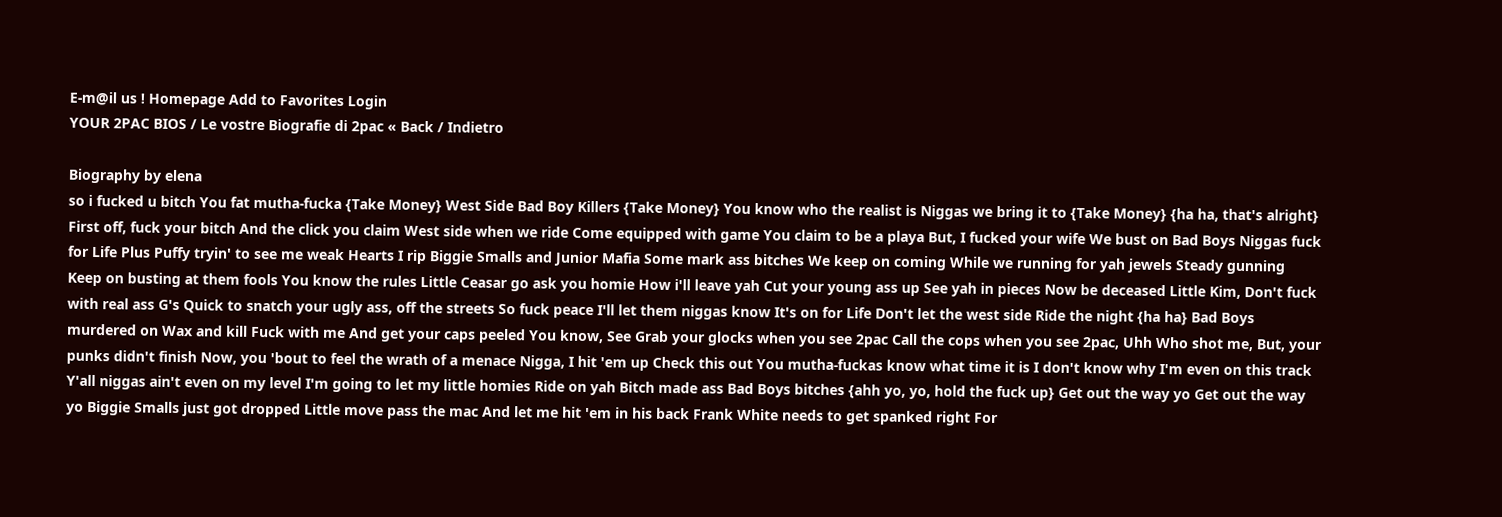E-m@il us ! Homepage Add to Favorites Login
YOUR 2PAC BIOS / Le vostre Biografie di 2pac « Back / Indietro

Biography by elena
so i fucked u bitch You fat mutha-fucka {Take Money} West Side Bad Boy Killers {Take Money} You know who the realist is Niggas we bring it to {Take Money} {ha ha, that's alright} First off, fuck your bitch And the click you claim West side when we ride Come equipped with game You claim to be a playa But, I fucked your wife We bust on Bad Boys Niggas fuck for Life Plus Puffy tryin' to see me weak Hearts I rip Biggie Smalls and Junior Mafia Some mark ass bitches We keep on coming While we running for yah jewels Steady gunning Keep on busting at them fools You know the rules Little Ceasar go ask you homie How i'll leave yah Cut your young ass up See yah in pieces Now be deceased Little Kim, Don't fuck with real ass G's Quick to snatch your ugly ass, off the streets So fuck peace I'll let them niggas know It's on for Life Don't let the west side Ride the night {ha ha} Bad Boys murdered on Wax and kill Fuck with me And get your caps peeled You know, See Grab your glocks when you see 2pac Call the cops when you see 2pac, Uhh Who shot me, But, your punks didn't finish Now, you 'bout to feel the wrath of a menace Nigga, I hit 'em up Check this out You mutha-fuckas know what time it is I don't know why I'm even on this track Y'all niggas ain't even on my level I'm going to let my little homies Ride on yah Bitch made ass Bad Boys bitches {ahh yo, yo, hold the fuck up} Get out the way yo Get out the way yo Biggie Smalls just got dropped Little move pass the mac And let me hit 'em in his back Frank White needs to get spanked right For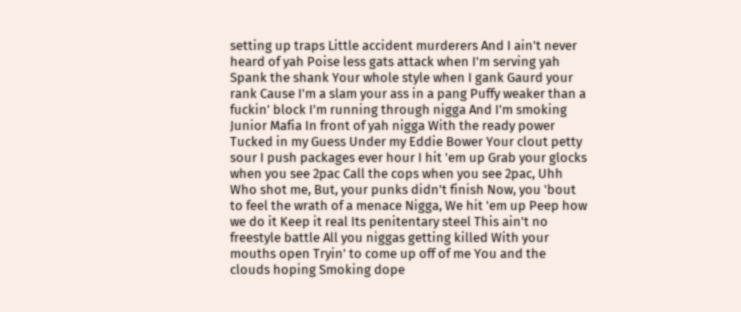setting up traps Little accident murderers And I ain't never heard of yah Poise less gats attack when I'm serving yah Spank the shank Your whole style when I gank Gaurd your rank Cause I'm a slam your ass in a pang Puffy weaker than a fuckin' block I'm running through nigga And I'm smoking Junior Mafia In front of yah nigga With the ready power Tucked in my Guess Under my Eddie Bower Your clout petty sour I push packages ever hour I hit 'em up Grab your glocks when you see 2pac Call the cops when you see 2pac, Uhh Who shot me, But, your punks didn't finish Now, you 'bout to feel the wrath of a menace Nigga, We hit 'em up Peep how we do it Keep it real Its penitentary steel This ain't no freestyle battle All you niggas getting killed With your mouths open Tryin' to come up off of me You and the clouds hoping Smoking dope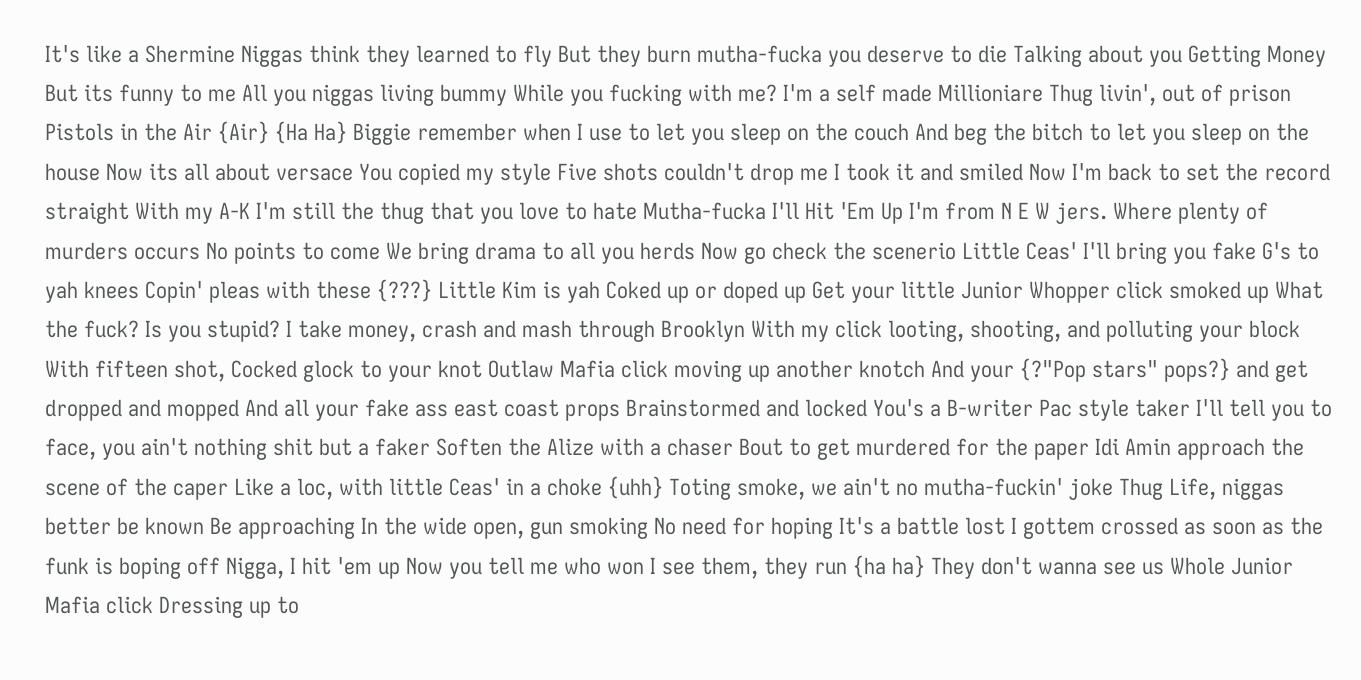It's like a Shermine Niggas think they learned to fly But they burn mutha-fucka you deserve to die Talking about you Getting Money But its funny to me All you niggas living bummy While you fucking with me? I'm a self made Millioniare Thug livin', out of prison Pistols in the Air {Air} {Ha Ha} Biggie remember when I use to let you sleep on the couch And beg the bitch to let you sleep on the house Now its all about versace You copied my style Five shots couldn't drop me I took it and smiled Now I'm back to set the record straight With my A-K I'm still the thug that you love to hate Mutha-fucka I'll Hit 'Em Up I'm from N E W jers. Where plenty of murders occurs No points to come We bring drama to all you herds Now go check the scenerio Little Ceas' I'll bring you fake G's to yah knees Copin' pleas with these {???} Little Kim is yah Coked up or doped up Get your little Junior Whopper click smoked up What the fuck? Is you stupid? I take money, crash and mash through Brooklyn With my click looting, shooting, and polluting your block With fifteen shot, Cocked glock to your knot Outlaw Mafia click moving up another knotch And your {?"Pop stars" pops?} and get dropped and mopped And all your fake ass east coast props Brainstormed and locked You's a B-writer Pac style taker I'll tell you to face, you ain't nothing shit but a faker Soften the Alize with a chaser Bout to get murdered for the paper Idi Amin approach the scene of the caper Like a loc, with little Ceas' in a choke {uhh} Toting smoke, we ain't no mutha-fuckin' joke Thug Life, niggas better be known Be approaching In the wide open, gun smoking No need for hoping It's a battle lost I gottem crossed as soon as the funk is boping off Nigga, I hit 'em up Now you tell me who won I see them, they run {ha ha} They don't wanna see us Whole Junior Mafia click Dressing up to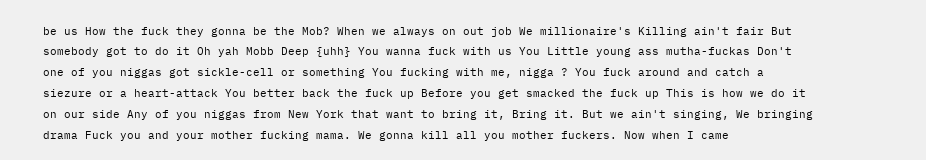be us How the fuck they gonna be the Mob? When we always on out job We millionaire's Killing ain't fair But somebody got to do it Oh yah Mobb Deep {uhh} You wanna fuck with us You Little young ass mutha-fuckas Don't one of you niggas got sickle-cell or something You fucking with me, nigga ? You fuck around and catch a siezure or a heart-attack You better back the fuck up Before you get smacked the fuck up This is how we do it on our side Any of you niggas from New York that want to bring it, Bring it. But we ain't singing, We bringing drama Fuck you and your mother fucking mama. We gonna kill all you mother fuckers. Now when I came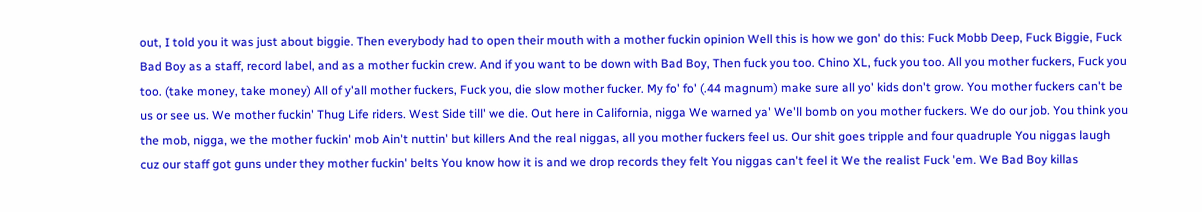out, I told you it was just about biggie. Then everybody had to open their mouth with a mother fuckin opinion Well this is how we gon' do this: Fuck Mobb Deep, Fuck Biggie, Fuck Bad Boy as a staff, record label, and as a mother fuckin crew. And if you want to be down with Bad Boy, Then fuck you too. Chino XL, fuck you too. All you mother fuckers, Fuck you too. (take money, take money) All of y'all mother fuckers, Fuck you, die slow mother fucker. My fo' fo' (.44 magnum) make sure all yo' kids don't grow. You mother fuckers can't be us or see us. We mother fuckin' Thug Life riders. West Side till' we die. Out here in California, nigga We warned ya' We'll bomb on you mother fuckers. We do our job. You think you the mob, nigga, we the mother fuckin' mob Ain't nuttin' but killers And the real niggas, all you mother fuckers feel us. Our shit goes tripple and four quadruple You niggas laugh cuz our staff got guns under they mother fuckin' belts You know how it is and we drop records they felt You niggas can't feel it We the realist Fuck 'em. We Bad Boy killas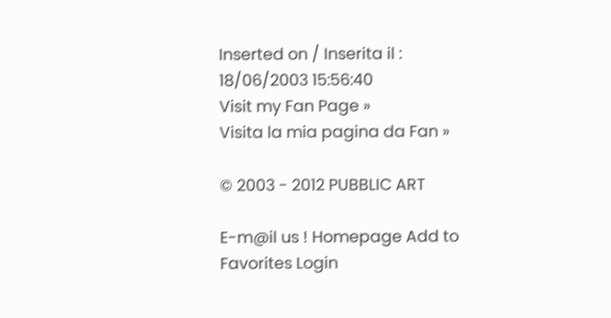Inserted on / Inserita il : 18/06/2003 15:56:40
Visit my Fan Page »
Visita la mia pagina da Fan »

© 2003 - 2012 PUBBLIC ART

E-m@il us ! Homepage Add to Favorites Login